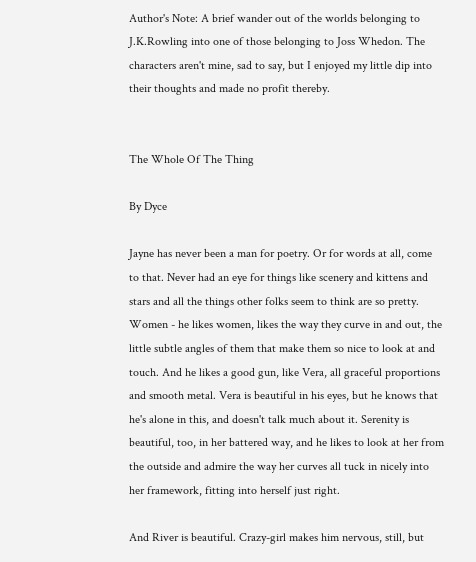Author's Note: A brief wander out of the worlds belonging to J.K.Rowling into one of those belonging to Joss Whedon. The characters aren't mine, sad to say, but I enjoyed my little dip into their thoughts and made no profit thereby.


The Whole Of The Thing

By Dyce

Jayne has never been a man for poetry. Or for words at all, come to that. Never had an eye for things like scenery and kittens and stars and all the things other folks seem to think are so pretty. Women - he likes women, likes the way they curve in and out, the little subtle angles of them that make them so nice to look at and touch. And he likes a good gun, like Vera, all graceful proportions and smooth metal. Vera is beautiful in his eyes, but he knows that he's alone in this, and doesn't talk much about it. Serenity is beautiful, too, in her battered way, and he likes to look at her from the outside and admire the way her curves all tuck in nicely into her framework, fitting into herself just right.

And River is beautiful. Crazy-girl makes him nervous, still, but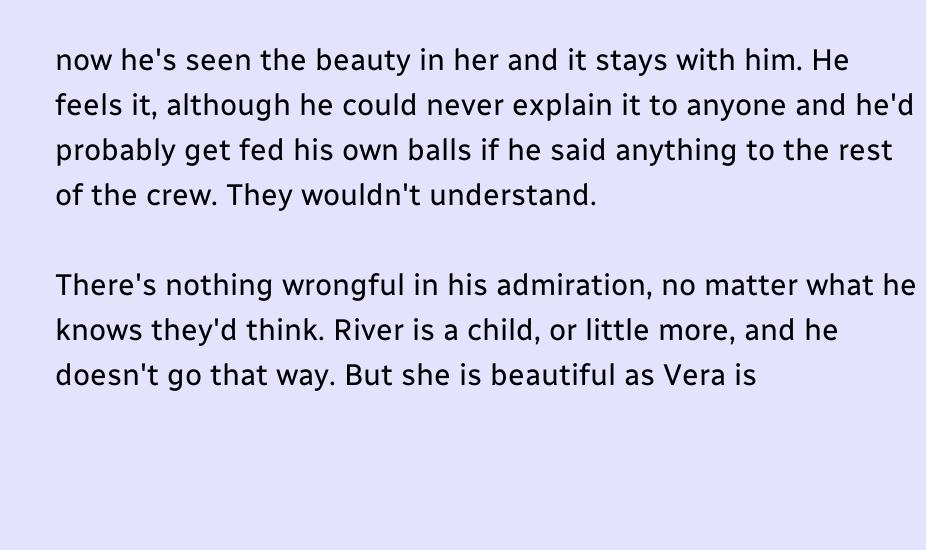now he's seen the beauty in her and it stays with him. He feels it, although he could never explain it to anyone and he'd probably get fed his own balls if he said anything to the rest of the crew. They wouldn't understand.

There's nothing wrongful in his admiration, no matter what he knows they'd think. River is a child, or little more, and he doesn't go that way. But she is beautiful as Vera is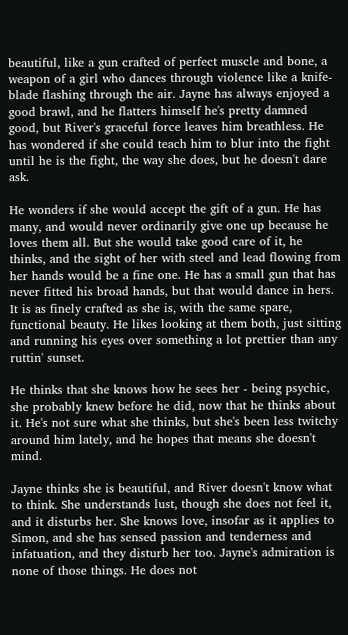beautiful, like a gun crafted of perfect muscle and bone, a weapon of a girl who dances through violence like a knife-blade flashing through the air. Jayne has always enjoyed a good brawl, and he flatters himself he's pretty damned good, but River's graceful force leaves him breathless. He has wondered if she could teach him to blur into the fight until he is the fight, the way she does, but he doesn't dare ask.

He wonders if she would accept the gift of a gun. He has many, and would never ordinarily give one up because he loves them all. But she would take good care of it, he thinks, and the sight of her with steel and lead flowing from her hands would be a fine one. He has a small gun that has never fitted his broad hands, but that would dance in hers. It is as finely crafted as she is, with the same spare, functional beauty. He likes looking at them both, just sitting and running his eyes over something a lot prettier than any ruttin' sunset.

He thinks that she knows how he sees her - being psychic, she probably knew before he did, now that he thinks about it. He's not sure what she thinks, but she's been less twitchy around him lately, and he hopes that means she doesn't mind.

Jayne thinks she is beautiful, and River doesn't know what to think. She understands lust, though she does not feel it, and it disturbs her. She knows love, insofar as it applies to Simon, and she has sensed passion and tenderness and infatuation, and they disturb her too. Jayne's admiration is none of those things. He does not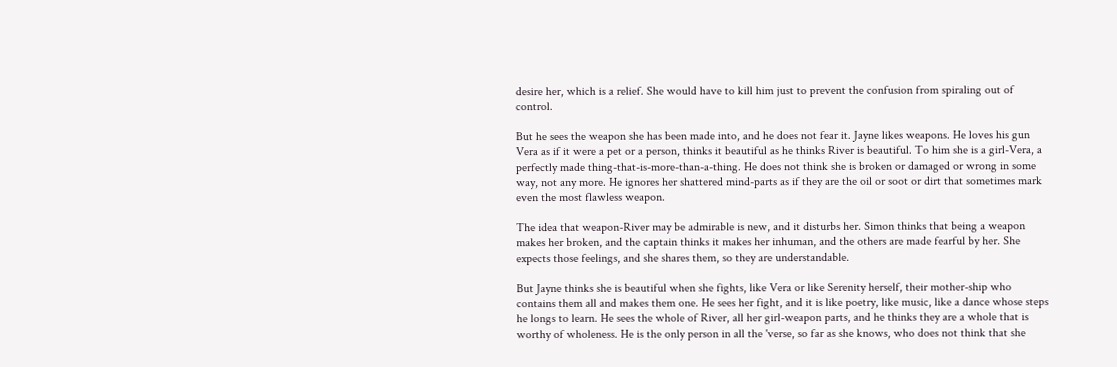desire her, which is a relief. She would have to kill him just to prevent the confusion from spiraling out of control.

But he sees the weapon she has been made into, and he does not fear it. Jayne likes weapons. He loves his gun Vera as if it were a pet or a person, thinks it beautiful as he thinks River is beautiful. To him she is a girl-Vera, a perfectly made thing-that-is-more-than-a-thing. He does not think she is broken or damaged or wrong in some way, not any more. He ignores her shattered mind-parts as if they are the oil or soot or dirt that sometimes mark even the most flawless weapon.

The idea that weapon-River may be admirable is new, and it disturbs her. Simon thinks that being a weapon makes her broken, and the captain thinks it makes her inhuman, and the others are made fearful by her. She expects those feelings, and she shares them, so they are understandable.

But Jayne thinks she is beautiful when she fights, like Vera or like Serenity herself, their mother-ship who contains them all and makes them one. He sees her fight, and it is like poetry, like music, like a dance whose steps he longs to learn. He sees the whole of River, all her girl-weapon parts, and he thinks they are a whole that is worthy of wholeness. He is the only person in all the 'verse, so far as she knows, who does not think that she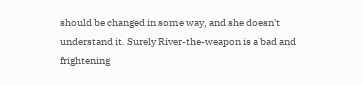should be changed in some way, and she doesn't understand it. Surely River-the-weapon is a bad and frightening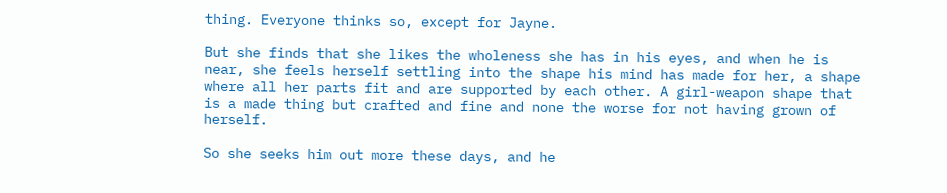thing. Everyone thinks so, except for Jayne.

But she finds that she likes the wholeness she has in his eyes, and when he is near, she feels herself settling into the shape his mind has made for her, a shape where all her parts fit and are supported by each other. A girl-weapon shape that is a made thing but crafted and fine and none the worse for not having grown of herself.

So she seeks him out more these days, and he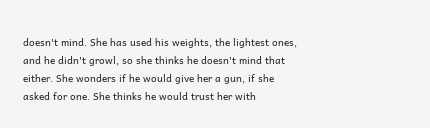doesn't mind. She has used his weights, the lightest ones, and he didn't growl, so she thinks he doesn't mind that either. She wonders if he would give her a gun, if she asked for one. She thinks he would trust her with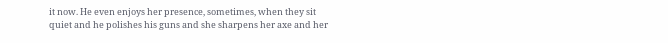it now. He even enjoys her presence, sometimes, when they sit quiet and he polishes his guns and she sharpens her axe and her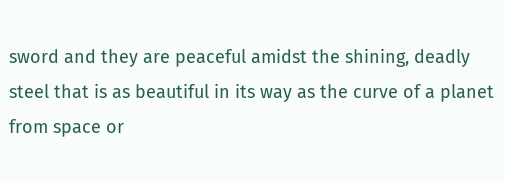sword and they are peaceful amidst the shining, deadly steel that is as beautiful in its way as the curve of a planet from space or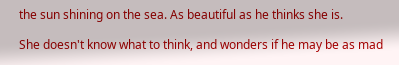the sun shining on the sea. As beautiful as he thinks she is.

She doesn't know what to think, and wonders if he may be as mad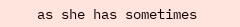as she has sometimes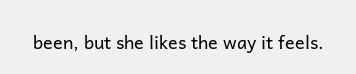been, but she likes the way it feels.